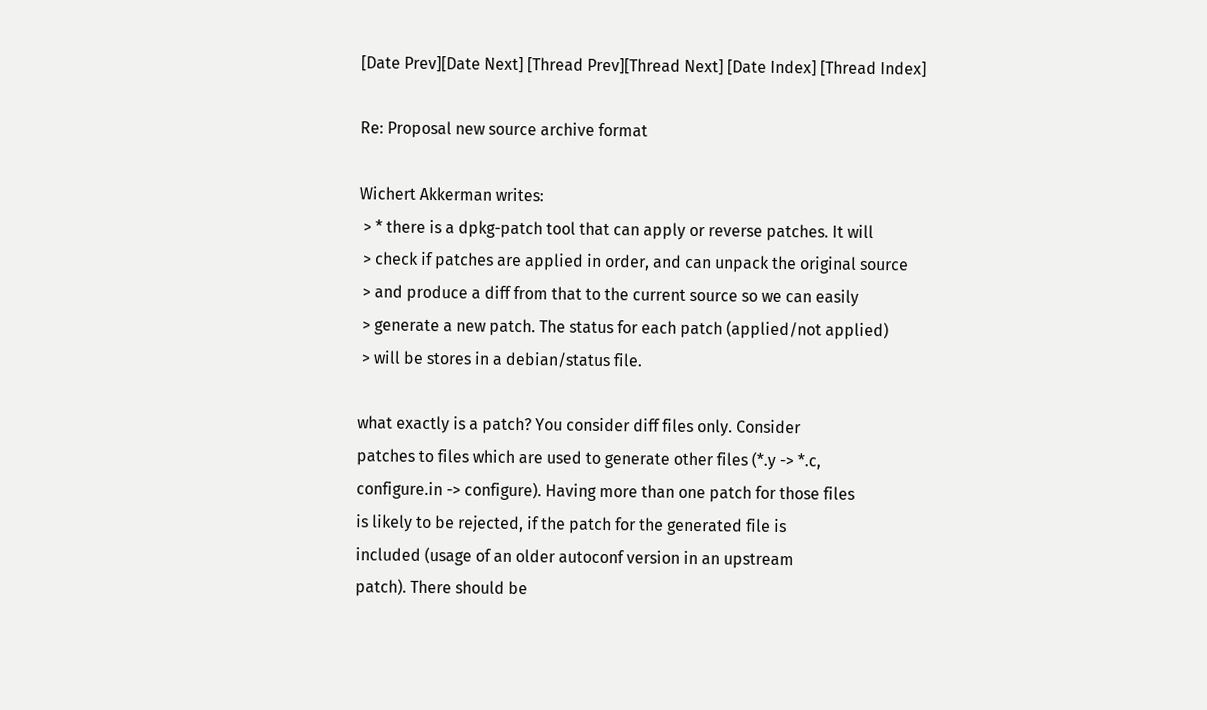[Date Prev][Date Next] [Thread Prev][Thread Next] [Date Index] [Thread Index]

Re: Proposal new source archive format

Wichert Akkerman writes:
 > * there is a dpkg-patch tool that can apply or reverse patches. It will
 > check if patches are applied in order, and can unpack the original source
 > and produce a diff from that to the current source so we can easily
 > generate a new patch. The status for each patch (applied/not applied)
 > will be stores in a debian/status file.

what exactly is a patch? You consider diff files only. Consider
patches to files which are used to generate other files (*.y -> *.c,
configure.in -> configure). Having more than one patch for those files
is likely to be rejected, if the patch for the generated file is
included (usage of an older autoconf version in an upstream
patch). There should be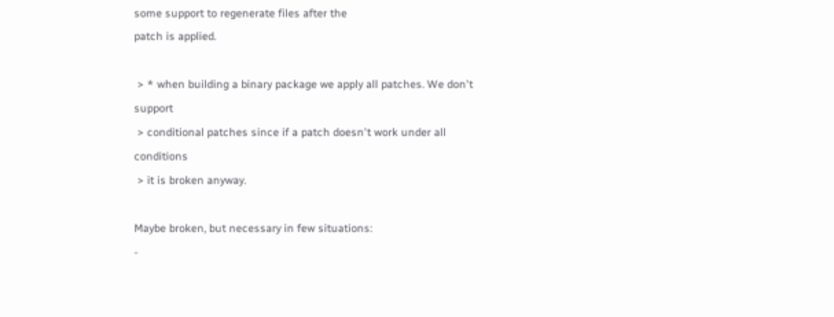some support to regenerate files after the
patch is applied.

 > * when building a binary package we apply all patches. We don't support
 > conditional patches since if a patch doesn't work under all conditions
 > it is broken anyway.

Maybe broken, but necessary in few situations:
-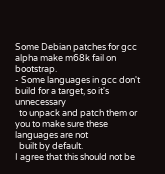Some Debian patches for gcc alpha make m68k fail on bootstrap.
- Some languages in gcc don't build for a target, so it's unnecessary
  to unpack and patch them or you to make sure these languages are not
  built by default.
I agree that this should not be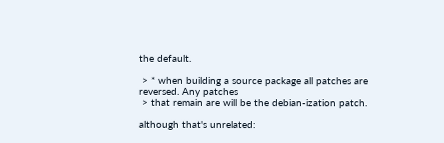the default.

 > * when building a source package all patches are reversed. Any patches
 > that remain are will be the debian-ization patch.

although that's unrelated: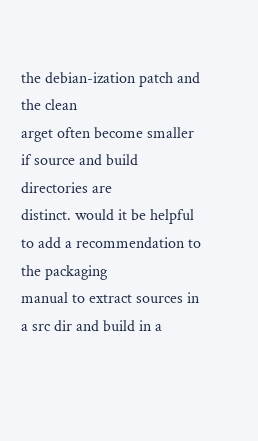the debian-ization patch and the clean
arget often become smaller if source and build directories are
distinct. would it be helpful to add a recommendation to the packaging
manual to extract sources in a src dir and build in a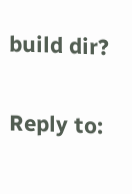build dir?

Reply to: